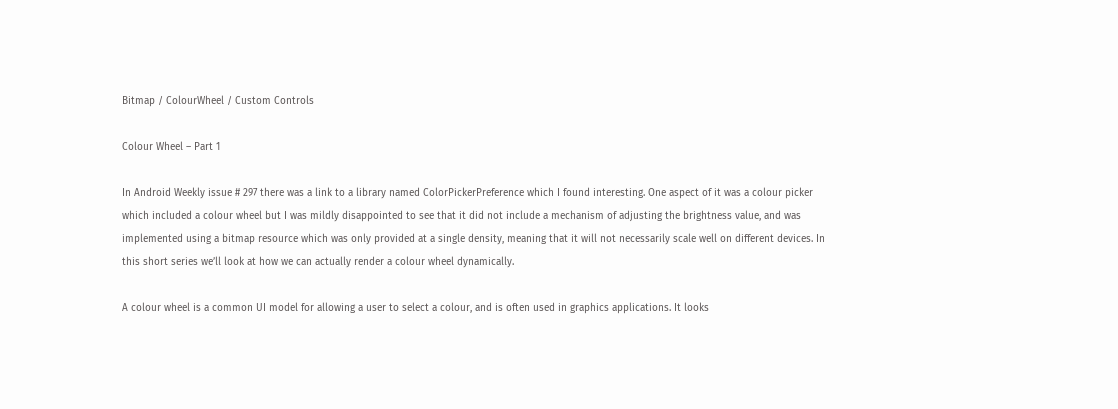Bitmap / ColourWheel / Custom Controls

Colour Wheel – Part 1

In Android Weekly issue # 297 there was a link to a library named ColorPickerPreference which I found interesting. One aspect of it was a colour picker which included a colour wheel but I was mildly disappointed to see that it did not include a mechanism of adjusting the brightness value, and was implemented using a bitmap resource which was only provided at a single density, meaning that it will not necessarily scale well on different devices. In this short series we’ll look at how we can actually render a colour wheel dynamically.

A colour wheel is a common UI model for allowing a user to select a colour, and is often used in graphics applications. It looks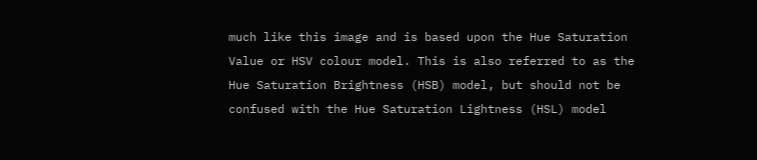much like this image and is based upon the Hue Saturation Value or HSV colour model. This is also referred to as the Hue Saturation Brightness (HSB) model, but should not be confused with the Hue Saturation Lightness (HSL) model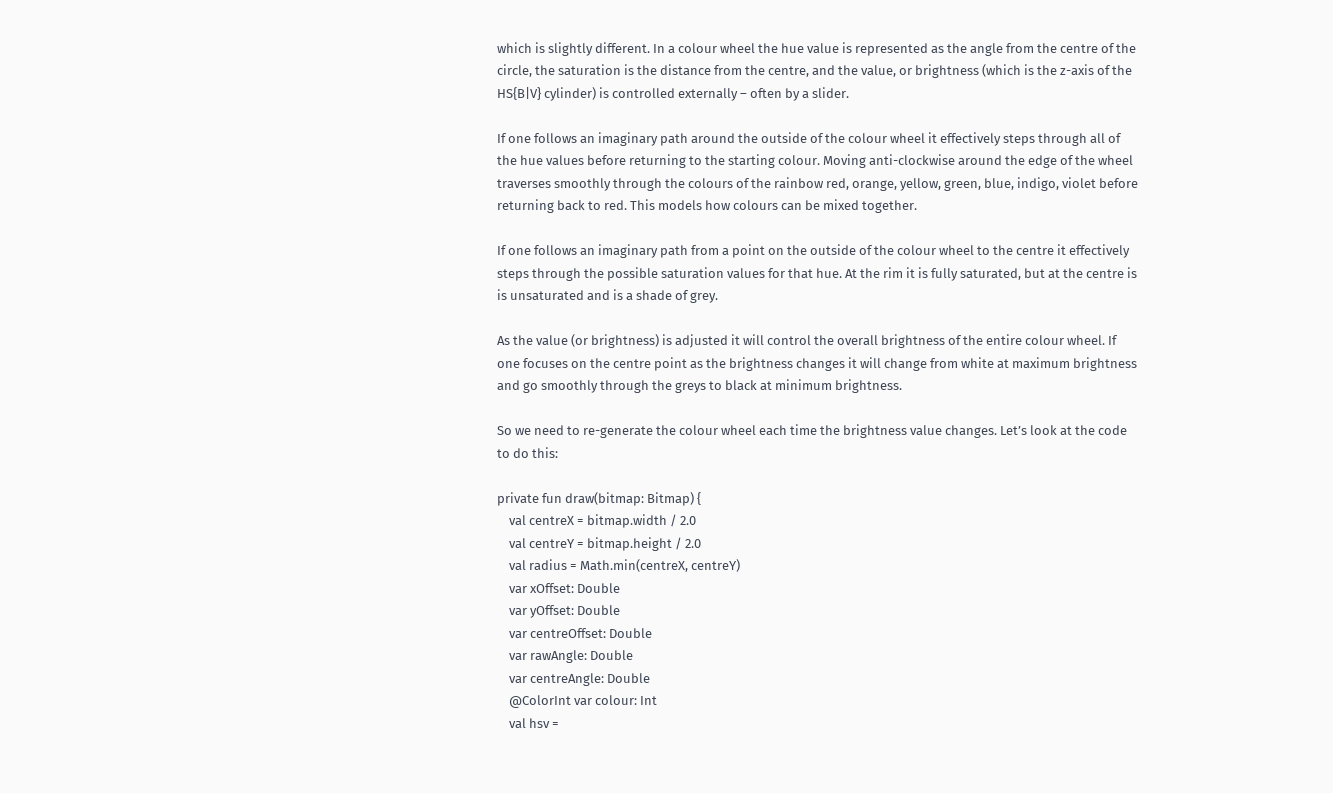which is slightly different. In a colour wheel the hue value is represented as the angle from the centre of the circle, the saturation is the distance from the centre, and the value, or brightness (which is the z-axis of the HS{B|V} cylinder) is controlled externally – often by a slider.

If one follows an imaginary path around the outside of the colour wheel it effectively steps through all of the hue values before returning to the starting colour. Moving anti-clockwise around the edge of the wheel traverses smoothly through the colours of the rainbow red, orange, yellow, green, blue, indigo, violet before returning back to red. This models how colours can be mixed together.

If one follows an imaginary path from a point on the outside of the colour wheel to the centre it effectively steps through the possible saturation values for that hue. At the rim it is fully saturated, but at the centre is is unsaturated and is a shade of grey.

As the value (or brightness) is adjusted it will control the overall brightness of the entire colour wheel. If one focuses on the centre point as the brightness changes it will change from white at maximum brightness and go smoothly through the greys to black at minimum brightness.

So we need to re-generate the colour wheel each time the brightness value changes. Let’s look at the code to do this:

private fun draw(bitmap: Bitmap) {
    val centreX = bitmap.width / 2.0
    val centreY = bitmap.height / 2.0
    val radius = Math.min(centreX, centreY)
    var xOffset: Double
    var yOffset: Double
    var centreOffset: Double
    var rawAngle: Double
    var centreAngle: Double
    @ColorInt var colour: Int
    val hsv =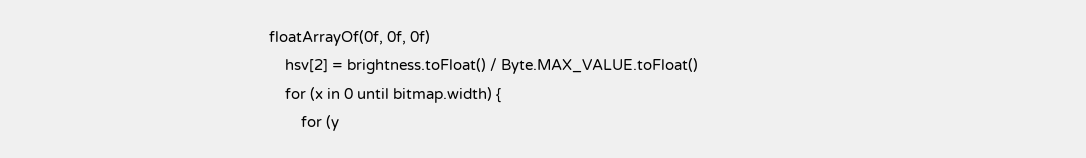floatArrayOf(0f, 0f, 0f)
    hsv[2] = brightness.toFloat() / Byte.MAX_VALUE.toFloat()
    for (x in 0 until bitmap.width) {
        for (y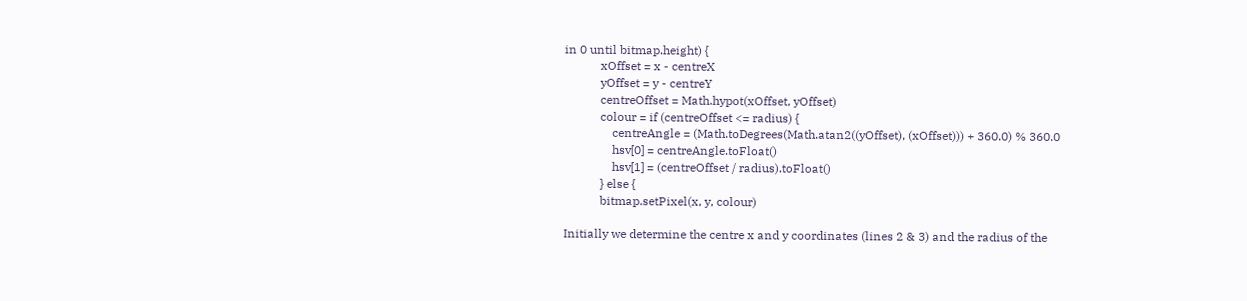in 0 until bitmap.height) {
            xOffset = x - centreX
            yOffset = y - centreY
            centreOffset = Math.hypot(xOffset, yOffset)
            colour = if (centreOffset <= radius) {
                centreAngle = (Math.toDegrees(Math.atan2((yOffset), (xOffset))) + 360.0) % 360.0
                hsv[0] = centreAngle.toFloat()
                hsv[1] = (centreOffset / radius).toFloat()
            } else {
            bitmap.setPixel(x, y, colour)

Initially we determine the centre x and y coordinates (lines 2 & 3) and the radius of the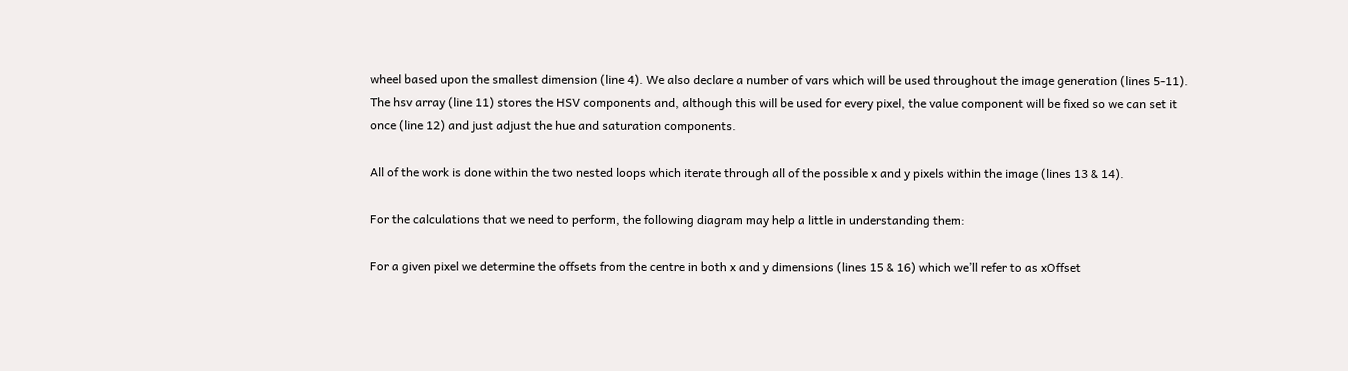wheel based upon the smallest dimension (line 4). We also declare a number of vars which will be used throughout the image generation (lines 5-11). The hsv array (line 11) stores the HSV components and, although this will be used for every pixel, the value component will be fixed so we can set it once (line 12) and just adjust the hue and saturation components.

All of the work is done within the two nested loops which iterate through all of the possible x and y pixels within the image (lines 13 & 14).

For the calculations that we need to perform, the following diagram may help a little in understanding them:

For a given pixel we determine the offsets from the centre in both x and y dimensions (lines 15 & 16) which we’ll refer to as xOffset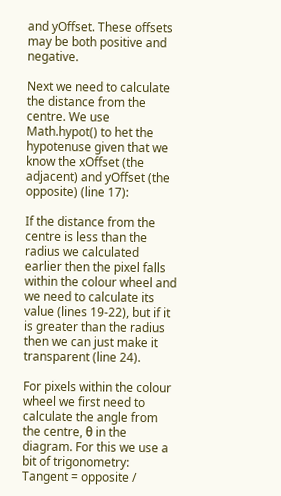and yOffset. These offsets may be both positive and negative.

Next we need to calculate the distance from the centre. We use Math.hypot() to het the hypotenuse given that we know the xOffset (the adjacent) and yOffset (the opposite) (line 17):

If the distance from the centre is less than the radius we calculated earlier then the pixel falls within the colour wheel and we need to calculate its value (lines 19-22), but if it is greater than the radius then we can just make it transparent (line 24).

For pixels within the colour wheel we first need to calculate the angle from the centre, θ in the diagram. For this we use a bit of trigonometry: Tangent = opposite /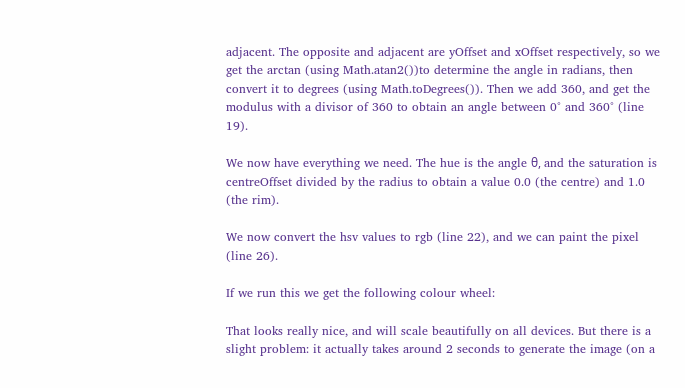adjacent. The opposite and adjacent are yOffset and xOffset respectively, so we get the arctan (using Math.atan2())to determine the angle in radians, then convert it to degrees (using Math.toDegrees()). Then we add 360, and get the modulus with a divisor of 360 to obtain an angle between 0° and 360° (line 19).

We now have everything we need. The hue is the angle θ, and the saturation is centreOffset divided by the radius to obtain a value 0.0 (the centre) and 1.0 (the rim).

We now convert the hsv values to rgb (line 22), and we can paint the pixel (line 26).

If we run this we get the following colour wheel:

That looks really nice, and will scale beautifully on all devices. But there is a slight problem: it actually takes around 2 seconds to generate the image (on a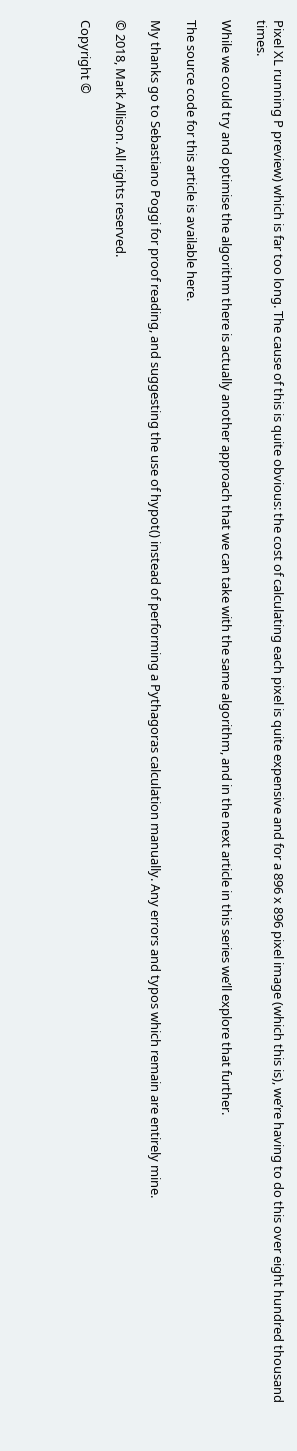Pixel XL running P preview) which is far too long. The cause of this is quite obvious: the cost of calculating each pixel is quite expensive and for a 896 x 896 pixel image (which this is), we’re having to do this over eight hundred thousand times.

While we could try and optimise the algorithm there is actually another approach that we can take with the same algorithm, and in the next article in this series we’ll explore that further.

The source code for this article is available here.

My thanks go to Sebastiano Poggi for proof reading, and suggesting the use of hypot() instead of performing a Pythagoras calculation manually. Any errors and typos which remain are entirely mine.

© 2018, Mark Allison. All rights reserved.

Copyright ©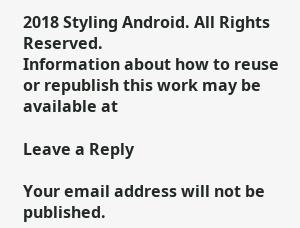2018 Styling Android. All Rights Reserved.
Information about how to reuse or republish this work may be available at

Leave a Reply

Your email address will not be published.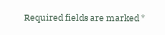Required fields are marked *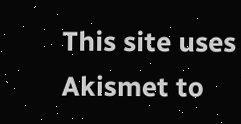This site uses Akismet to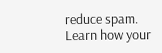reduce spam. Learn how your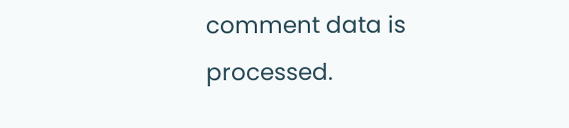comment data is processed.